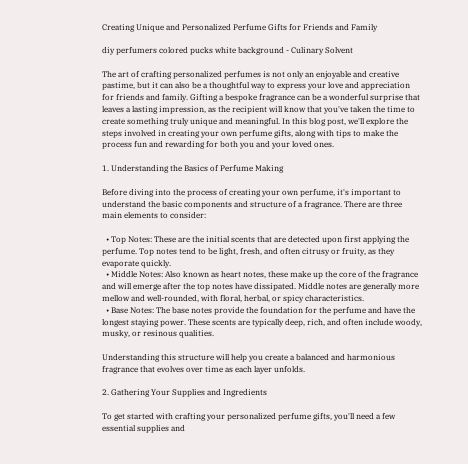Creating Unique and Personalized Perfume Gifts for Friends and Family

diy perfumers colored pucks white background - Culinary Solvent

The art of crafting personalized perfumes is not only an enjoyable and creative pastime, but it can also be a thoughtful way to express your love and appreciation for friends and family. Gifting a bespoke fragrance can be a wonderful surprise that leaves a lasting impression, as the recipient will know that you've taken the time to create something truly unique and meaningful. In this blog post, we'll explore the steps involved in creating your own perfume gifts, along with tips to make the process fun and rewarding for both you and your loved ones.

1. Understanding the Basics of Perfume Making

Before diving into the process of creating your own perfume, it's important to understand the basic components and structure of a fragrance. There are three main elements to consider:

  • Top Notes: These are the initial scents that are detected upon first applying the perfume. Top notes tend to be light, fresh, and often citrusy or fruity, as they evaporate quickly.
  • Middle Notes: Also known as heart notes, these make up the core of the fragrance and will emerge after the top notes have dissipated. Middle notes are generally more mellow and well-rounded, with floral, herbal, or spicy characteristics.
  • Base Notes: The base notes provide the foundation for the perfume and have the longest staying power. These scents are typically deep, rich, and often include woody, musky, or resinous qualities.

Understanding this structure will help you create a balanced and harmonious fragrance that evolves over time as each layer unfolds.

2. Gathering Your Supplies and Ingredients

To get started with crafting your personalized perfume gifts, you'll need a few essential supplies and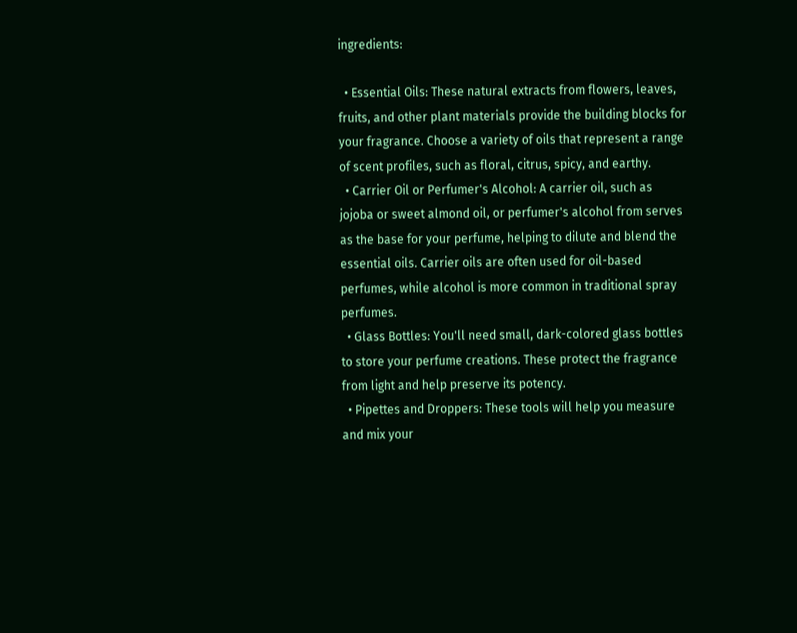ingredients:

  • Essential Oils: These natural extracts from flowers, leaves, fruits, and other plant materials provide the building blocks for your fragrance. Choose a variety of oils that represent a range of scent profiles, such as floral, citrus, spicy, and earthy.
  • Carrier Oil or Perfumer's Alcohol: A carrier oil, such as jojoba or sweet almond oil, or perfumer's alcohol from serves as the base for your perfume, helping to dilute and blend the essential oils. Carrier oils are often used for oil-based perfumes, while alcohol is more common in traditional spray perfumes.
  • Glass Bottles: You'll need small, dark-colored glass bottles to store your perfume creations. These protect the fragrance from light and help preserve its potency.
  • Pipettes and Droppers: These tools will help you measure and mix your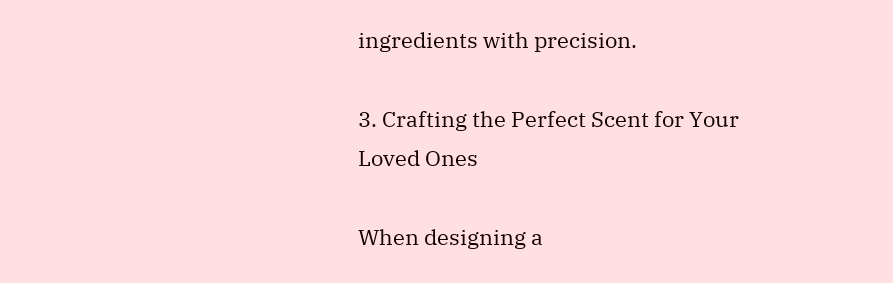ingredients with precision.

3. Crafting the Perfect Scent for Your Loved Ones

When designing a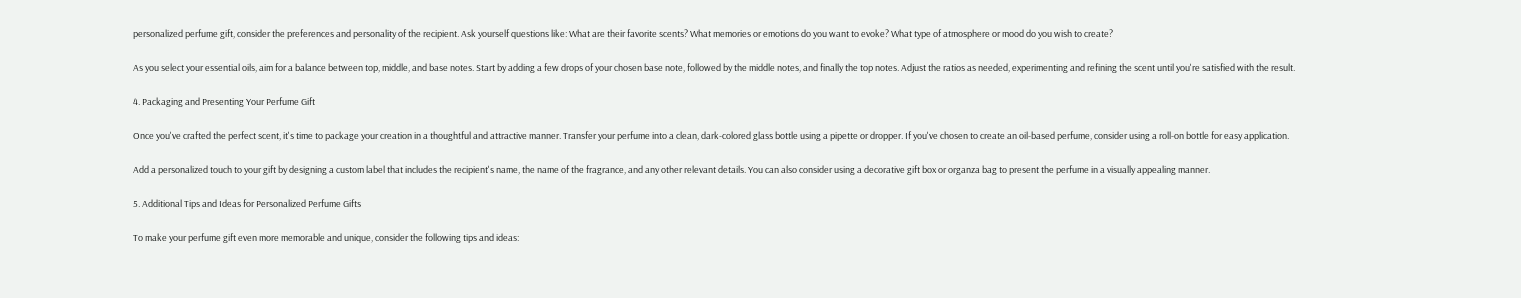personalized perfume gift, consider the preferences and personality of the recipient. Ask yourself questions like: What are their favorite scents? What memories or emotions do you want to evoke? What type of atmosphere or mood do you wish to create?

As you select your essential oils, aim for a balance between top, middle, and base notes. Start by adding a few drops of your chosen base note, followed by the middle notes, and finally the top notes. Adjust the ratios as needed, experimenting and refining the scent until you're satisfied with the result.

4. Packaging and Presenting Your Perfume Gift

Once you've crafted the perfect scent, it's time to package your creation in a thoughtful and attractive manner. Transfer your perfume into a clean, dark-colored glass bottle using a pipette or dropper. If you've chosen to create an oil-based perfume, consider using a roll-on bottle for easy application.

Add a personalized touch to your gift by designing a custom label that includes the recipient's name, the name of the fragrance, and any other relevant details. You can also consider using a decorative gift box or organza bag to present the perfume in a visually appealing manner.

5. Additional Tips and Ideas for Personalized Perfume Gifts

To make your perfume gift even more memorable and unique, consider the following tips and ideas: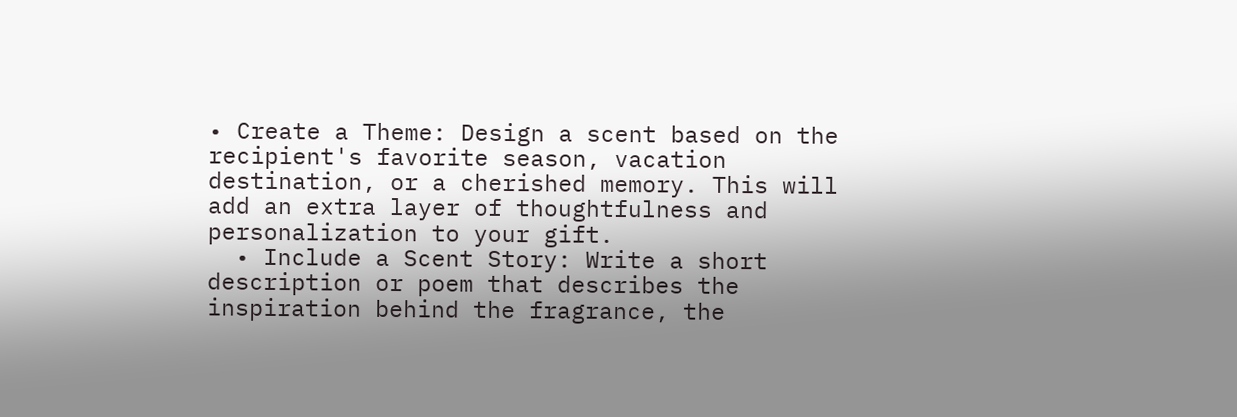• Create a Theme: Design a scent based on the recipient's favorite season, vacation destination, or a cherished memory. This will add an extra layer of thoughtfulness and personalization to your gift.
  • Include a Scent Story: Write a short description or poem that describes the inspiration behind the fragrance, the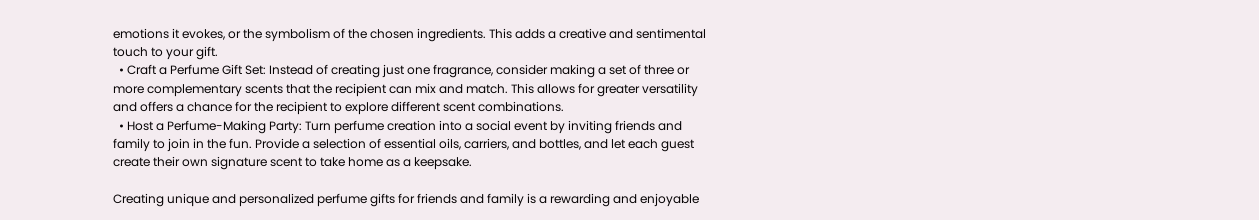emotions it evokes, or the symbolism of the chosen ingredients. This adds a creative and sentimental touch to your gift.
  • Craft a Perfume Gift Set: Instead of creating just one fragrance, consider making a set of three or more complementary scents that the recipient can mix and match. This allows for greater versatility and offers a chance for the recipient to explore different scent combinations.
  • Host a Perfume-Making Party: Turn perfume creation into a social event by inviting friends and family to join in the fun. Provide a selection of essential oils, carriers, and bottles, and let each guest create their own signature scent to take home as a keepsake.

Creating unique and personalized perfume gifts for friends and family is a rewarding and enjoyable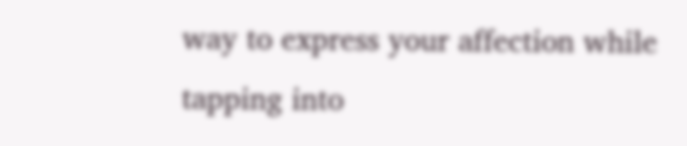way to express your affection while tapping into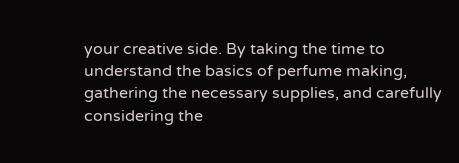your creative side. By taking the time to understand the basics of perfume making, gathering the necessary supplies, and carefully considering the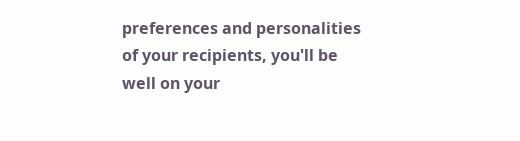preferences and personalities of your recipients, you'll be well on your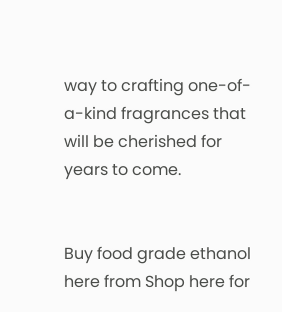way to crafting one-of-a-kind fragrances that will be cherished for years to come.


Buy food grade ethanol here from Shop here for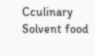Cculinary Solvent food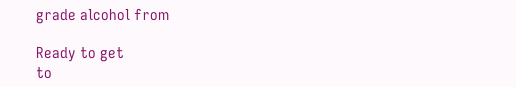grade alcohol from

Ready to get
to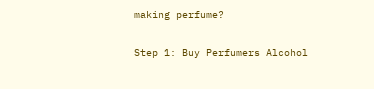making perfume?

Step 1: Buy Perfumers Alcohol